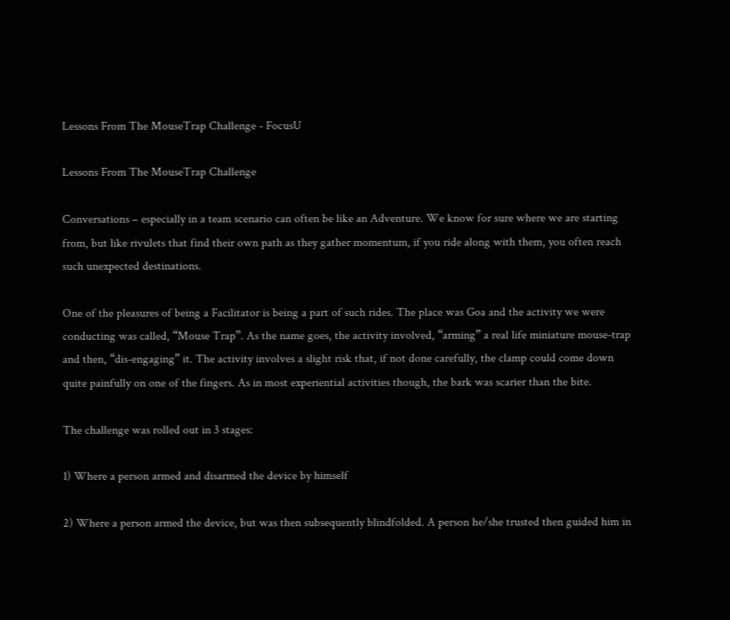Lessons From The MouseTrap Challenge - FocusU

Lessons From The MouseTrap Challenge

Conversations – especially in a team scenario can often be like an Adventure. We know for sure where we are starting from, but like rivulets that find their own path as they gather momentum, if you ride along with them, you often reach such unexpected destinations.

One of the pleasures of being a Facilitator is being a part of such rides. The place was Goa and the activity we were conducting was called, “Mouse Trap”. As the name goes, the activity involved, “arming” a real life miniature mouse-trap and then, “dis-engaging” it. The activity involves a slight risk that, if not done carefully, the clamp could come down quite painfully on one of the fingers. As in most experiential activities though, the bark was scarier than the bite.

The challenge was rolled out in 3 stages:

1) Where a person armed and disarmed the device by himself

2) Where a person armed the device, but was then subsequently blindfolded. A person he/she trusted then guided him in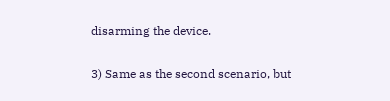disarming the device.

3) Same as the second scenario, but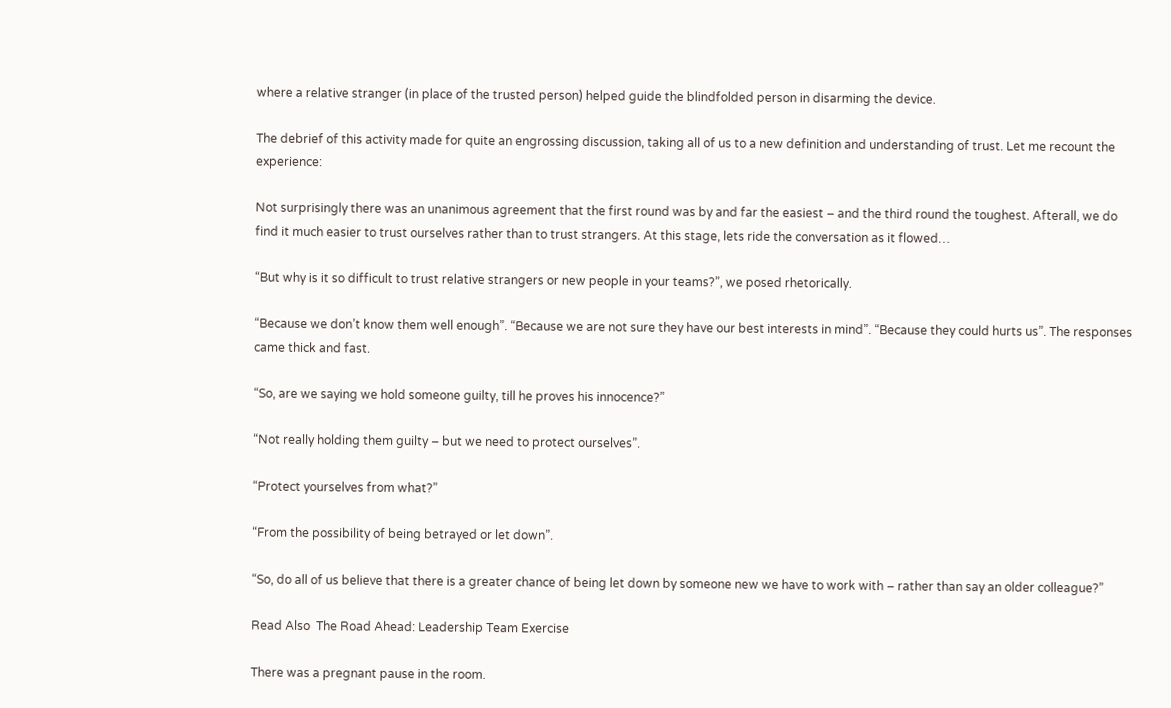where a relative stranger (in place of the trusted person) helped guide the blindfolded person in disarming the device.

The debrief of this activity made for quite an engrossing discussion, taking all of us to a new definition and understanding of trust. Let me recount the experience:

Not surprisingly there was an unanimous agreement that the first round was by and far the easiest – and the third round the toughest. Afterall, we do find it much easier to trust ourselves rather than to trust strangers. At this stage, lets ride the conversation as it flowed…

“But why is it so difficult to trust relative strangers or new people in your teams?”, we posed rhetorically.

“Because we don’t know them well enough”. “Because we are not sure they have our best interests in mind”. “Because they could hurts us”. The responses came thick and fast.

“So, are we saying we hold someone guilty, till he proves his innocence?”

“Not really holding them guilty – but we need to protect ourselves”.

“Protect yourselves from what?”

“From the possibility of being betrayed or let down”.

“So, do all of us believe that there is a greater chance of being let down by someone new we have to work with – rather than say an older colleague?”

Read Also  The Road Ahead: Leadership Team Exercise

There was a pregnant pause in the room.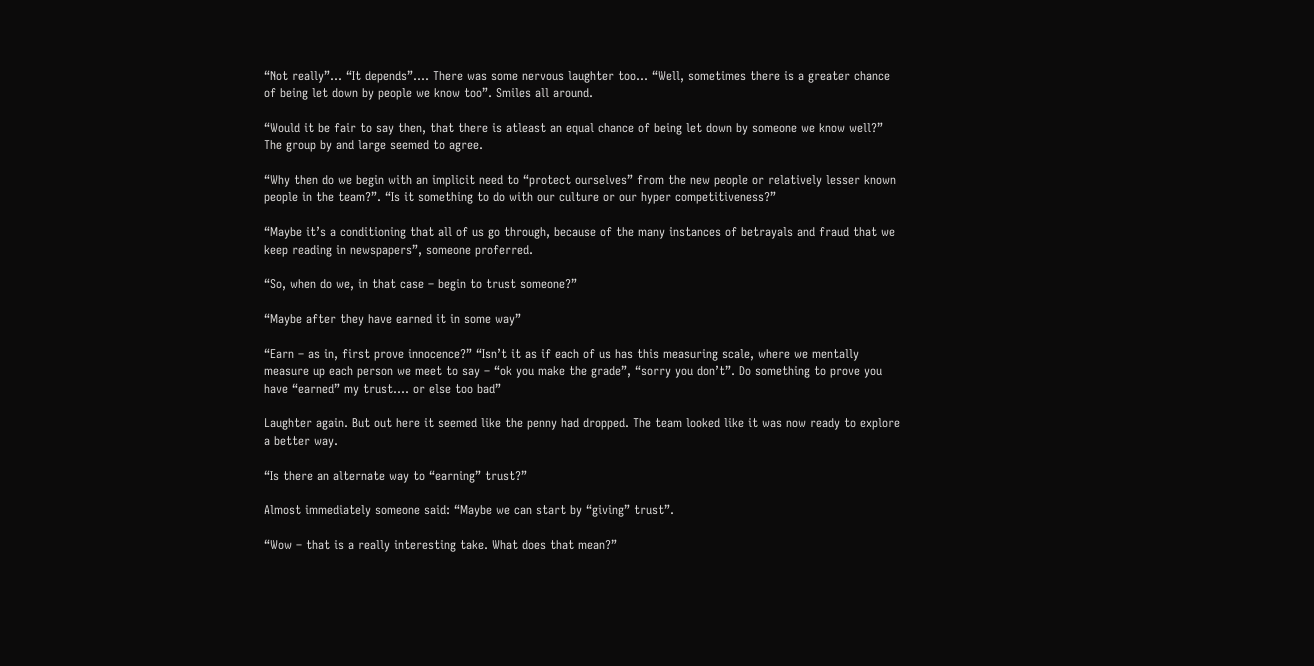“Not really”… “It depends”…. There was some nervous laughter too… “Well, sometimes there is a greater chance of being let down by people we know too”. Smiles all around.

“Would it be fair to say then, that there is atleast an equal chance of being let down by someone we know well?” The group by and large seemed to agree.

“Why then do we begin with an implicit need to “protect ourselves” from the new people or relatively lesser known people in the team?”. “Is it something to do with our culture or our hyper competitiveness?”

“Maybe it’s a conditioning that all of us go through, because of the many instances of betrayals and fraud that we keep reading in newspapers”, someone proferred.

“So, when do we, in that case – begin to trust someone?”

“Maybe after they have earned it in some way”

“Earn – as in, first prove innocence?” “Isn’t it as if each of us has this measuring scale, where we mentally measure up each person we meet to say – “ok you make the grade”, “sorry you don’t”. Do something to prove you have “earned” my trust…. or else too bad”

Laughter again. But out here it seemed like the penny had dropped. The team looked like it was now ready to explore a better way.

“Is there an alternate way to “earning” trust?”

Almost immediately someone said: “Maybe we can start by “giving” trust”.

“Wow – that is a really interesting take. What does that mean?”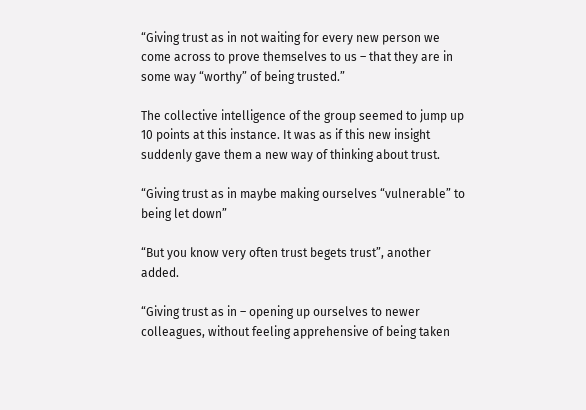“Giving trust as in not waiting for every new person we come across to prove themselves to us – that they are in some way “worthy” of being trusted.”

The collective intelligence of the group seemed to jump up 10 points at this instance. It was as if this new insight suddenly gave them a new way of thinking about trust.

“Giving trust as in maybe making ourselves “vulnerable” to being let down”

“But you know very often trust begets trust”, another added.

“Giving trust as in – opening up ourselves to newer colleagues, without feeling apprehensive of being taken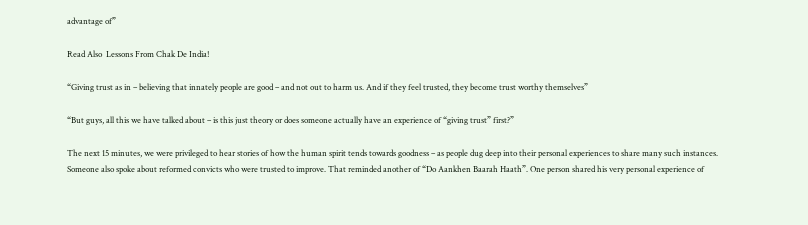advantage of”

Read Also  Lessons From Chak De India!

“Giving trust as in – believing that innately people are good – and not out to harm us. And if they feel trusted, they become trust worthy themselves”

“But guys, all this we have talked about – is this just theory or does someone actually have an experience of “giving trust” first?”

The next 15 minutes, we were privileged to hear stories of how the human spirit tends towards goodness – as people dug deep into their personal experiences to share many such instances. Someone also spoke about reformed convicts who were trusted to improve. That reminded another of “Do Aankhen Baarah Haath”. One person shared his very personal experience of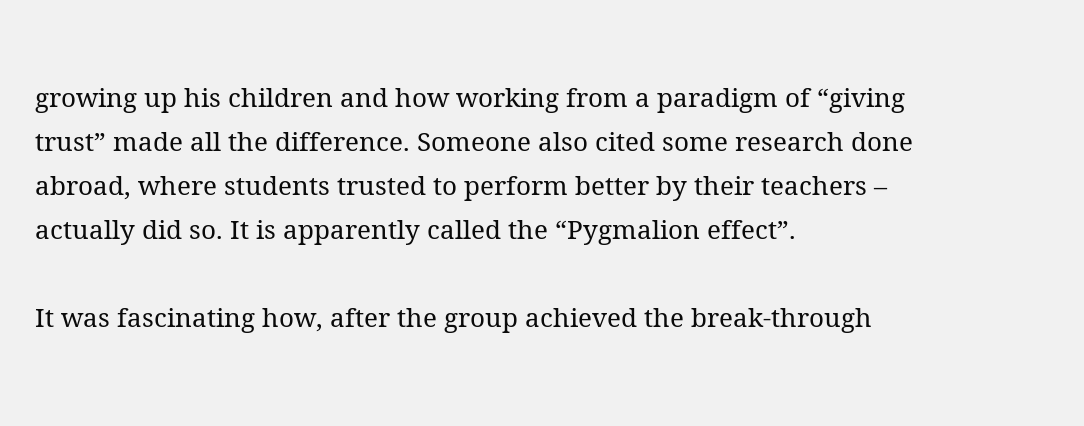growing up his children and how working from a paradigm of “giving trust” made all the difference. Someone also cited some research done abroad, where students trusted to perform better by their teachers – actually did so. It is apparently called the “Pygmalion effect”.

It was fascinating how, after the group achieved the break-through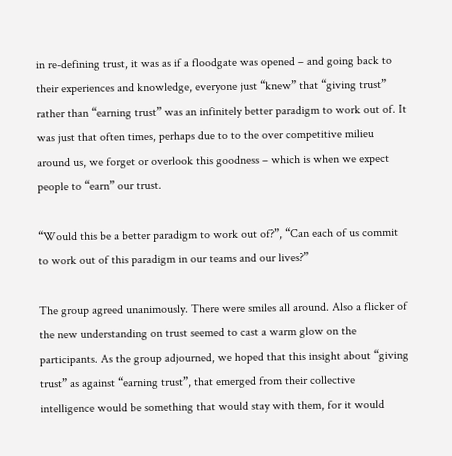in re-defining trust, it was as if a floodgate was opened – and going back to their experiences and knowledge, everyone just “knew” that “giving trust” rather than “earning trust” was an infinitely better paradigm to work out of. It was just that often times, perhaps due to to the over competitive milieu around us, we forget or overlook this goodness – which is when we expect people to “earn” our trust.

“Would this be a better paradigm to work out of?”, “Can each of us commit to work out of this paradigm in our teams and our lives?”

The group agreed unanimously. There were smiles all around. Also a flicker of the new understanding on trust seemed to cast a warm glow on the participants. As the group adjourned, we hoped that this insight about “giving trust” as against “earning trust”, that emerged from their collective intelligence would be something that would stay with them, for it would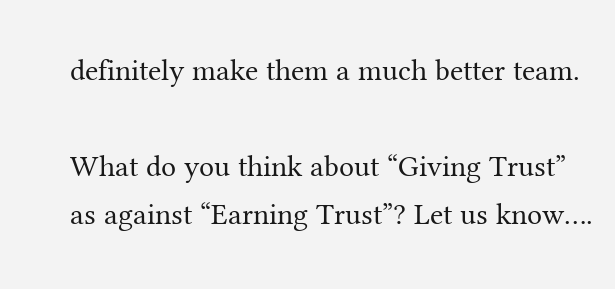definitely make them a much better team.

What do you think about “Giving Trust” as against “Earning Trust”? Let us know….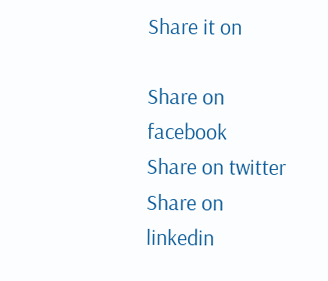Share it on

Share on facebook
Share on twitter
Share on linkedin